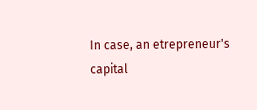In case, an etrepreneur's capital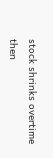stock shrinks overtime then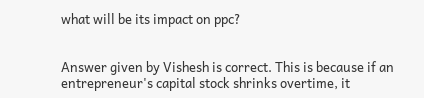what will be its impact on ppc?


Answer given by Vishesh is correct. This is because if an entrepreneur's capital stock shrinks overtime, it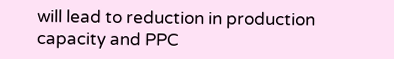will lead to reduction in production capacity and PPC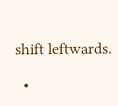shift leftwards.

  •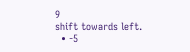9
shift towards left.
  • -5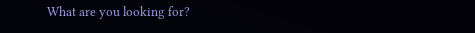What are you looking for?